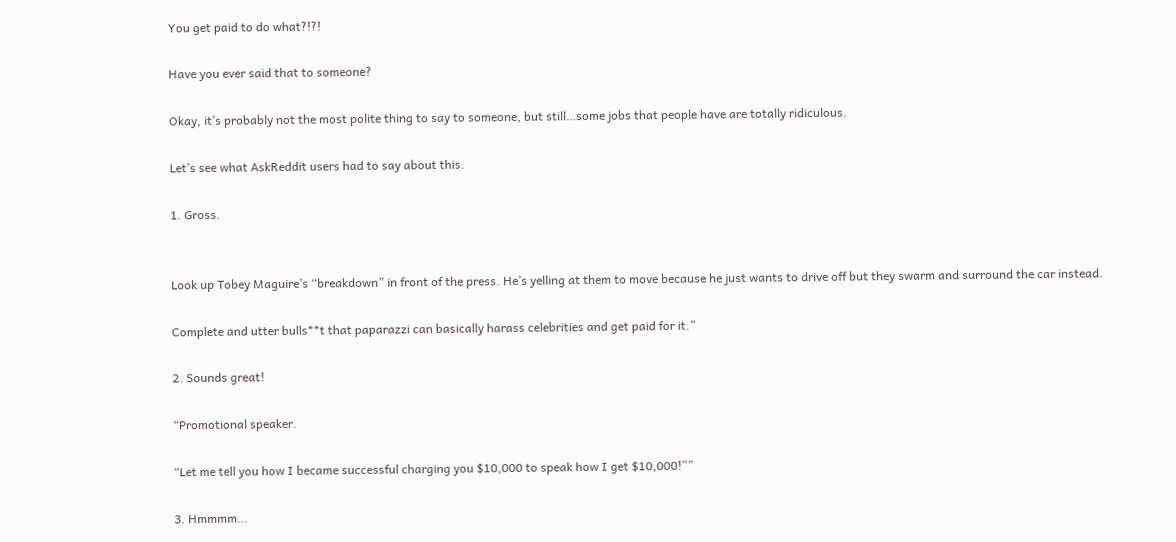You get paid to do what?!?!

Have you ever said that to someone?

Okay, it’s probably not the most polite thing to say to someone, but still…some jobs that people have are totally ridiculous.

Let’s see what AskReddit users had to say about this.

1. Gross.


Look up Tobey Maguire’s “breakdown” in front of the press. He’s yelling at them to move because he just wants to drive off but they swarm and surround the car instead.

Complete and utter bulls**t that paparazzi can basically harass celebrities and get paid for it.”

2. Sounds great!

“Promotional speaker.

“Let me tell you how I became successful charging you $10,000 to speak how I get $10,000!””

3. Hmmmm…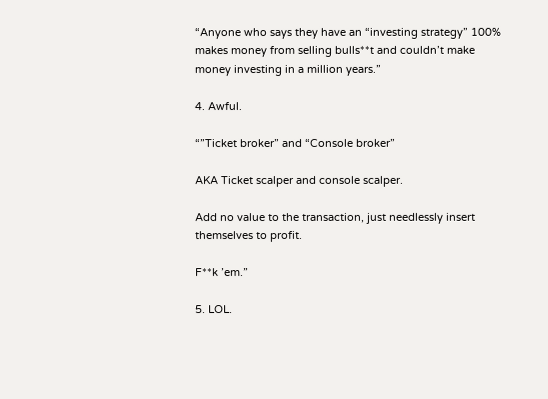“Anyone who says they have an “investing strategy” 100% makes money from selling bulls**t and couldn’t make money investing in a million years.”

4. Awful.

“”Ticket broker” and “Console broker”

AKA Ticket scalper and console scalper.

Add no value to the transaction, just needlessly insert themselves to profit.

F**k ’em.”

5. LOL.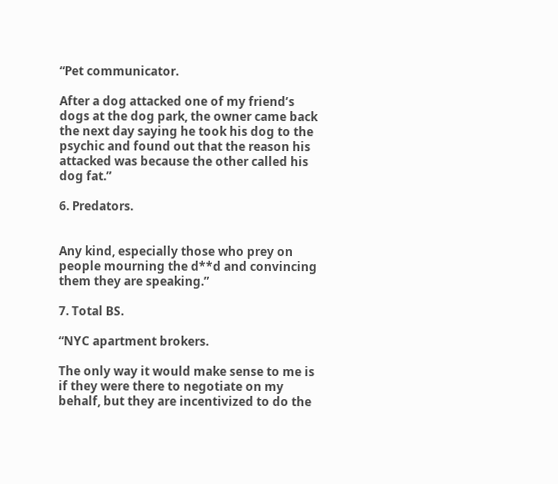“Pet communicator.

After a dog attacked one of my friend’s dogs at the dog park, the owner came back the next day saying he took his dog to the psychic and found out that the reason his attacked was because the other called his dog fat.”

6. Predators.


Any kind, especially those who prey on people mourning the d**d and convincing them they are speaking.”

7. Total BS.

“NYC apartment brokers.

The only way it would make sense to me is if they were there to negotiate on my behalf, but they are incentivized to do the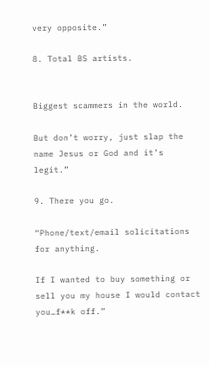very opposite.”

8. Total BS artists.


Biggest scammers in the world.

But don’t worry, just slap the name Jesus or God and it’s legit.”

9. There you go.

“Phone/text/email solicitations for anything.

If I wanted to buy something or sell you my house I would contact you…f**k off.”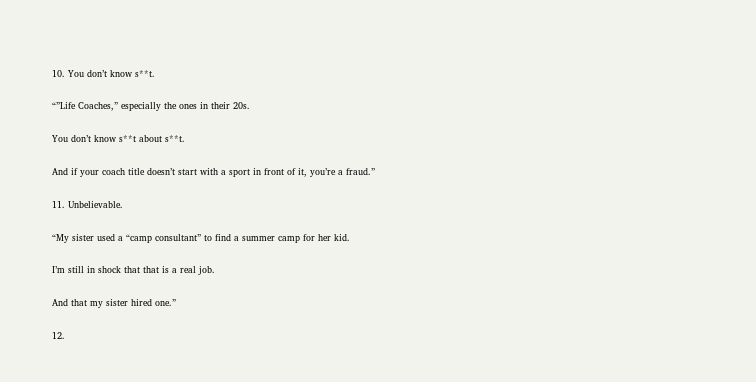10. You don’t know s**t.

“”Life Coaches,” especially the ones in their 20s.

You don’t know s**t about s**t.

And if your coach title doesn’t start with a sport in front of it, you’re a fraud.”

11. Unbelievable.

“My sister used a “camp consultant” to find a summer camp for her kid.

I’m still in shock that that is a real job.

And that my sister hired one.”

12.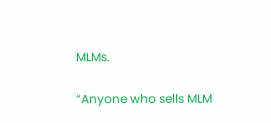MLMs.

“Anyone who sells MLM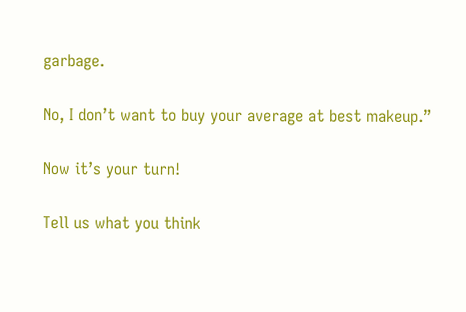garbage.

No, I don’t want to buy your average at best makeup.”

Now it’s your turn!

Tell us what you think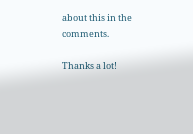about this in the comments.

Thanks a lot!